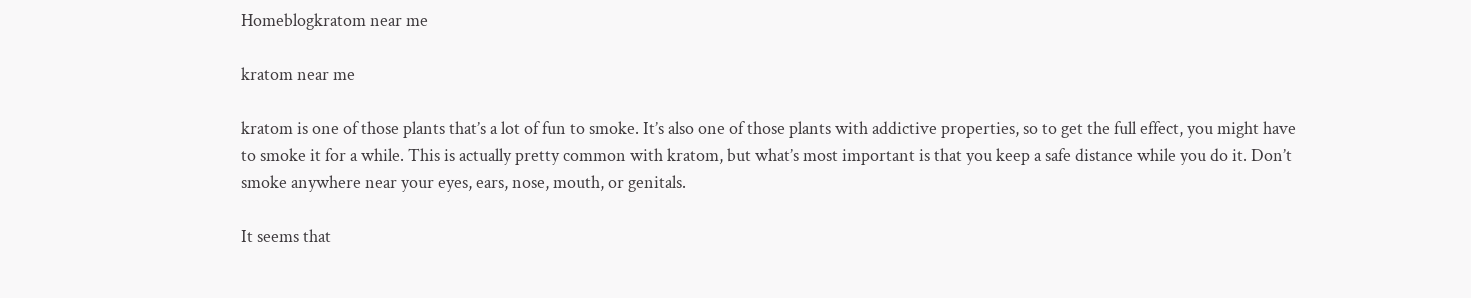Homeblogkratom near me

kratom near me

kratom is one of those plants that’s a lot of fun to smoke. It’s also one of those plants with addictive properties, so to get the full effect, you might have to smoke it for a while. This is actually pretty common with kratom, but what’s most important is that you keep a safe distance while you do it. Don’t smoke anywhere near your eyes, ears, nose, mouth, or genitals.

It seems that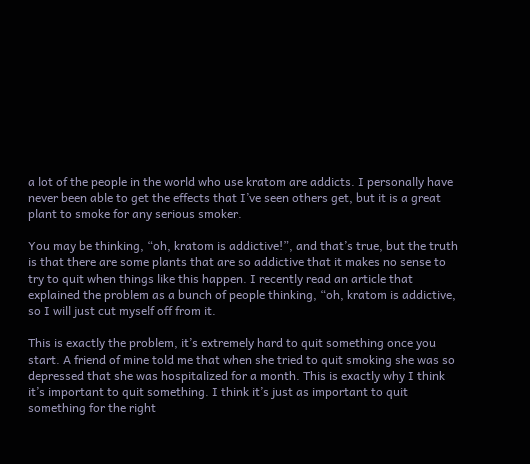a lot of the people in the world who use kratom are addicts. I personally have never been able to get the effects that I’ve seen others get, but it is a great plant to smoke for any serious smoker.

You may be thinking, “oh, kratom is addictive!”, and that’s true, but the truth is that there are some plants that are so addictive that it makes no sense to try to quit when things like this happen. I recently read an article that explained the problem as a bunch of people thinking, “oh, kratom is addictive, so I will just cut myself off from it.

This is exactly the problem, it’s extremely hard to quit something once you start. A friend of mine told me that when she tried to quit smoking she was so depressed that she was hospitalized for a month. This is exactly why I think it’s important to quit something. I think it’s just as important to quit something for the right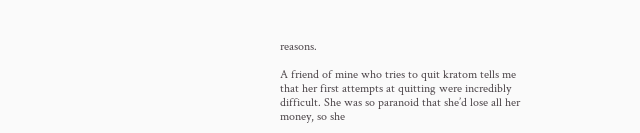reasons.

A friend of mine who tries to quit kratom tells me that her first attempts at quitting were incredibly difficult. She was so paranoid that she’d lose all her money, so she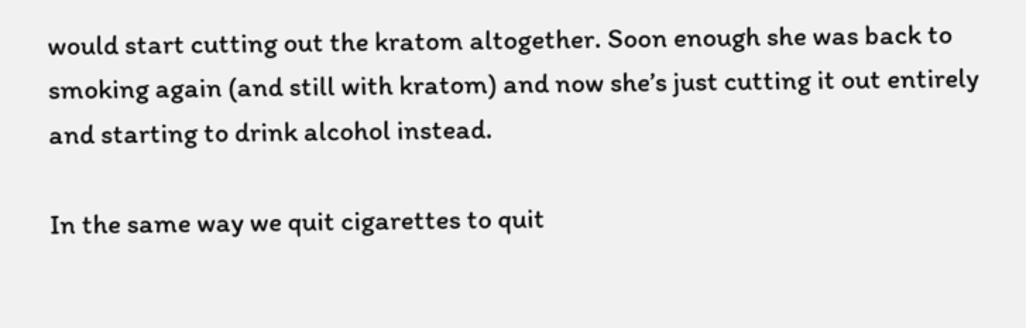would start cutting out the kratom altogether. Soon enough she was back to smoking again (and still with kratom) and now she’s just cutting it out entirely and starting to drink alcohol instead.

In the same way we quit cigarettes to quit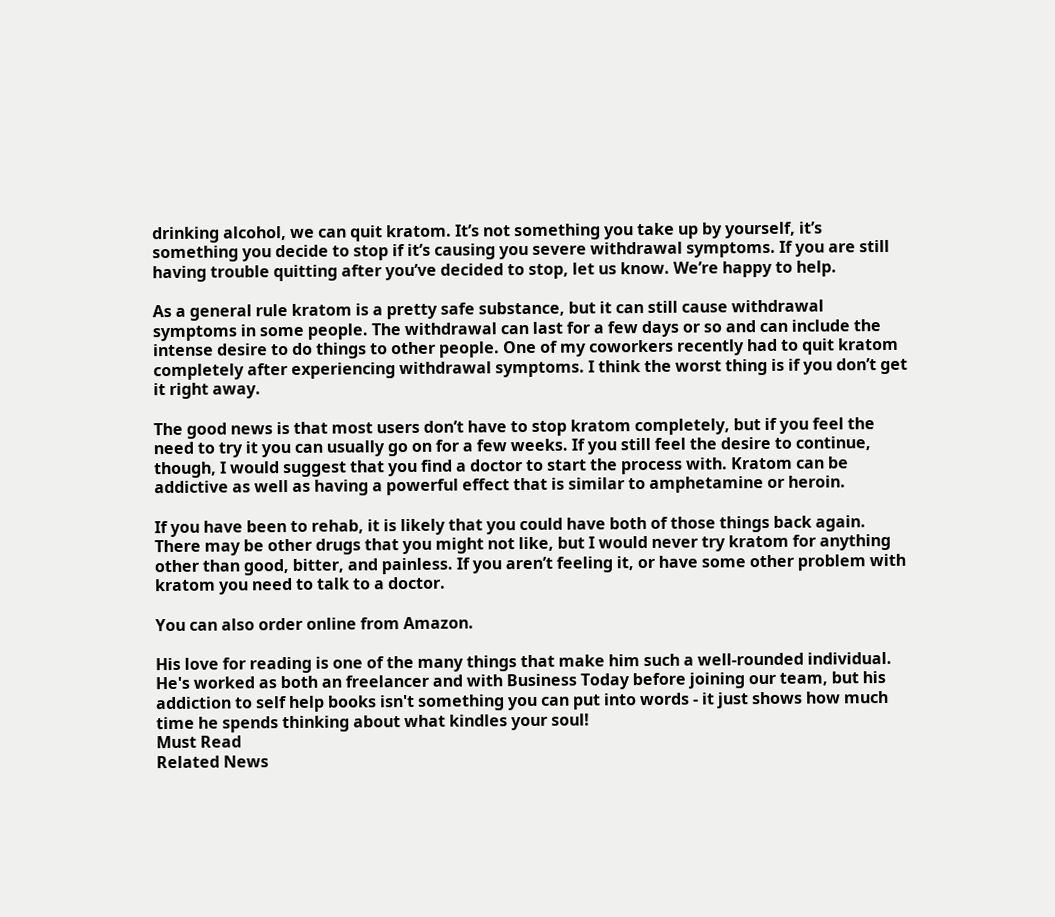drinking alcohol, we can quit kratom. It’s not something you take up by yourself, it’s something you decide to stop if it’s causing you severe withdrawal symptoms. If you are still having trouble quitting after you’ve decided to stop, let us know. We’re happy to help.

As a general rule kratom is a pretty safe substance, but it can still cause withdrawal symptoms in some people. The withdrawal can last for a few days or so and can include the intense desire to do things to other people. One of my coworkers recently had to quit kratom completely after experiencing withdrawal symptoms. I think the worst thing is if you don’t get it right away.

The good news is that most users don’t have to stop kratom completely, but if you feel the need to try it you can usually go on for a few weeks. If you still feel the desire to continue, though, I would suggest that you find a doctor to start the process with. Kratom can be addictive as well as having a powerful effect that is similar to amphetamine or heroin.

If you have been to rehab, it is likely that you could have both of those things back again. There may be other drugs that you might not like, but I would never try kratom for anything other than good, bitter, and painless. If you aren’t feeling it, or have some other problem with kratom you need to talk to a doctor.

You can also order online from Amazon.

His love for reading is one of the many things that make him such a well-rounded individual. He's worked as both an freelancer and with Business Today before joining our team, but his addiction to self help books isn't something you can put into words - it just shows how much time he spends thinking about what kindles your soul!
Must Read
Related News